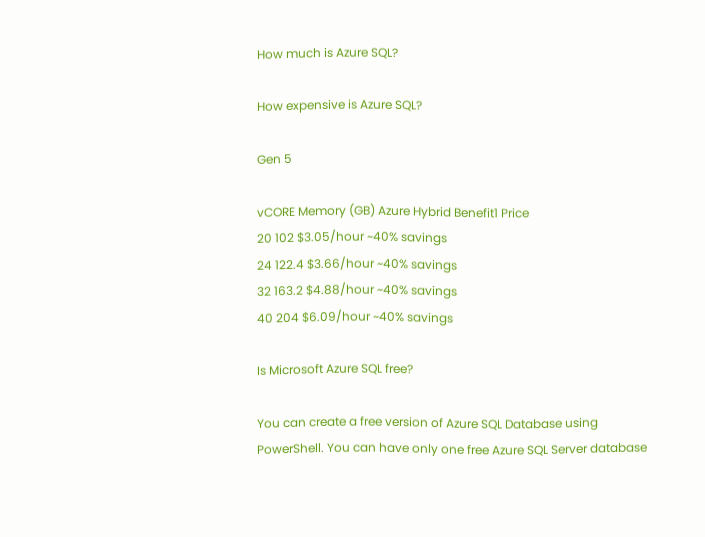How much is Azure SQL?

How expensive is Azure SQL?

Gen 5

vCORE Memory (GB) Azure Hybrid Benefit1 Price
20 102 $3.05/hour ~40% savings
24 122.4 $3.66/hour ~40% savings
32 163.2 $4.88/hour ~40% savings
40 204 $6.09/hour ~40% savings

Is Microsoft Azure SQL free?

You can create a free version of Azure SQL Database using PowerShell. You can have only one free Azure SQL Server database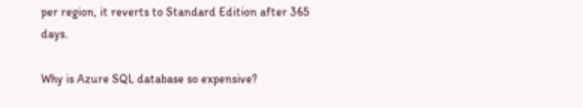per region, it reverts to Standard Edition after 365 days.

Why is Azure SQL database so expensive?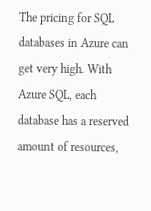The pricing for SQL databases in Azure can get very high. With Azure SQL, each database has a reserved amount of resources,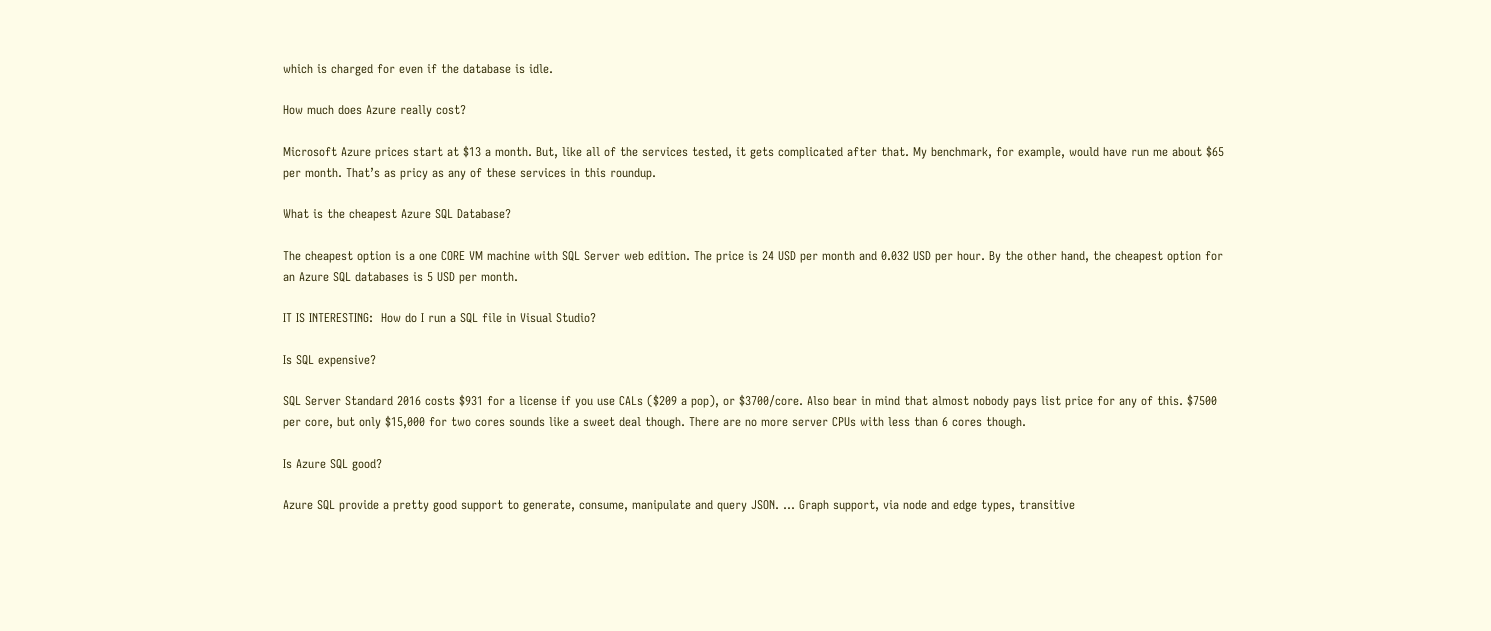which is charged for even if the database is idle.

How much does Azure really cost?

Microsoft Azure prices start at $13 a month. But, like all of the services tested, it gets complicated after that. My benchmark, for example, would have run me about $65 per month. That’s as pricy as any of these services in this roundup.

What is the cheapest Azure SQL Database?

The cheapest option is a one CORE VM machine with SQL Server web edition. The price is 24 USD per month and 0.032 USD per hour. By the other hand, the cheapest option for an Azure SQL databases is 5 USD per month.

IT IS INTERESTING:  How do I run a SQL file in Visual Studio?

Is SQL expensive?

SQL Server Standard 2016 costs $931 for a license if you use CALs ($209 a pop), or $3700/core. Also bear in mind that almost nobody pays list price for any of this. $7500 per core, but only $15,000 for two cores sounds like a sweet deal though. There are no more server CPUs with less than 6 cores though.

Is Azure SQL good?

Azure SQL provide a pretty good support to generate, consume, manipulate and query JSON. … Graph support, via node and edge types, transitive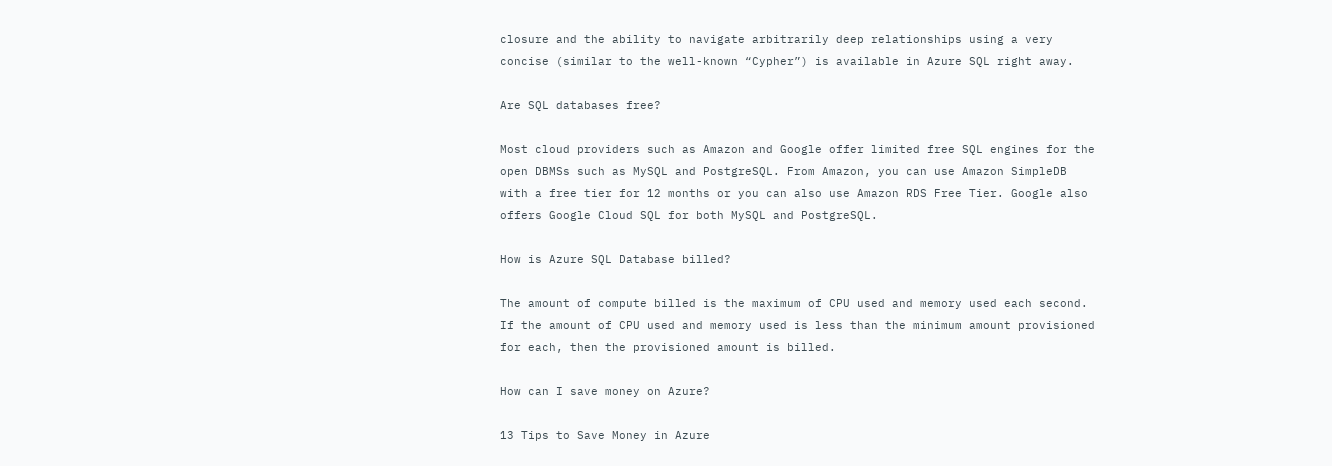closure and the ability to navigate arbitrarily deep relationships using a very concise (similar to the well-known “Cypher”) is available in Azure SQL right away.

Are SQL databases free?

Most cloud providers such as Amazon and Google offer limited free SQL engines for the open DBMSs such as MySQL and PostgreSQL. From Amazon, you can use Amazon SimpleDB with a free tier for 12 months or you can also use Amazon RDS Free Tier. Google also offers Google Cloud SQL for both MySQL and PostgreSQL.

How is Azure SQL Database billed?

The amount of compute billed is the maximum of CPU used and memory used each second. If the amount of CPU used and memory used is less than the minimum amount provisioned for each, then the provisioned amount is billed.

How can I save money on Azure?

13 Tips to Save Money in Azure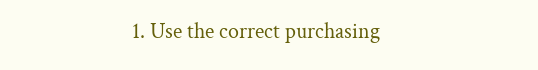1. Use the correct purchasing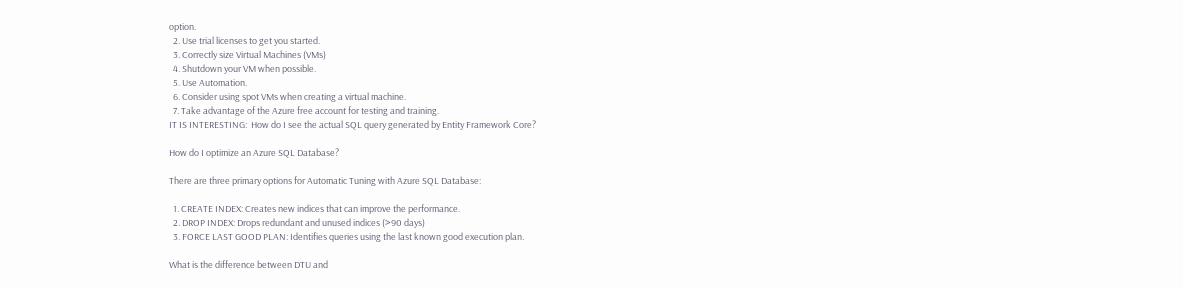option.
  2. Use trial licenses to get you started.
  3. Correctly size Virtual Machines (VMs)
  4. Shutdown your VM when possible.
  5. Use Automation.
  6. Consider using spot VMs when creating a virtual machine.
  7. Take advantage of the Azure free account for testing and training.
IT IS INTERESTING:  How do I see the actual SQL query generated by Entity Framework Core?

How do I optimize an Azure SQL Database?

There are three primary options for Automatic Tuning with Azure SQL Database:

  1. CREATE INDEX: Creates new indices that can improve the performance.
  2. DROP INDEX: Drops redundant and unused indices (>90 days)
  3. FORCE LAST GOOD PLAN: Identifies queries using the last known good execution plan.

What is the difference between DTU and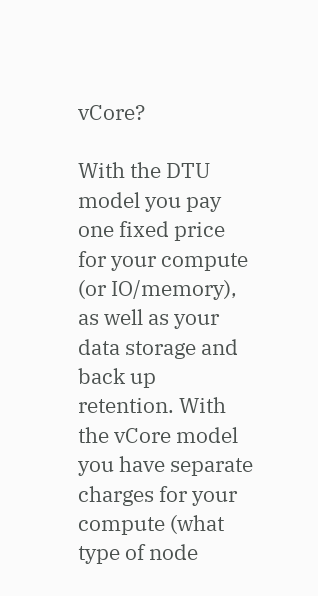vCore?

With the DTU model you pay one fixed price for your compute (or IO/memory), as well as your data storage and back up retention. With the vCore model you have separate charges for your compute (what type of node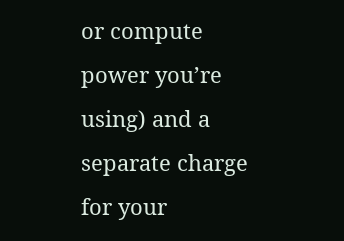or compute power you’re using) and a separate charge for your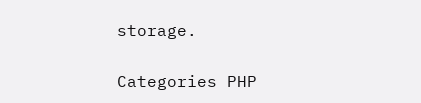storage.

Categories PHP